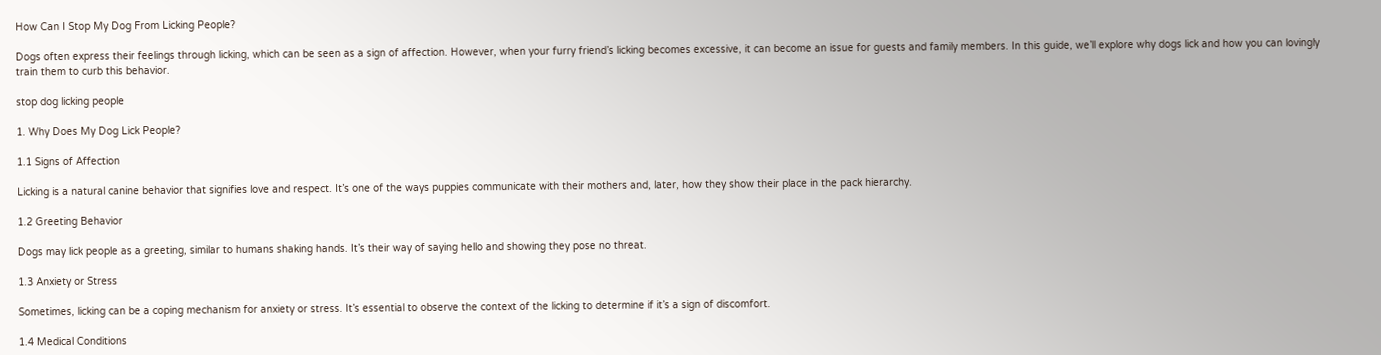How Can I Stop My Dog From Licking People?

Dogs often express their feelings through licking, which can be seen as a sign of affection. However, when your furry friend’s licking becomes excessive, it can become an issue for guests and family members. In this guide, we’ll explore why dogs lick and how you can lovingly train them to curb this behavior.

stop dog licking people

1. Why Does My Dog Lick People?

1.1 Signs of Affection

Licking is a natural canine behavior that signifies love and respect. It’s one of the ways puppies communicate with their mothers and, later, how they show their place in the pack hierarchy.

1.2 Greeting Behavior

Dogs may lick people as a greeting, similar to humans shaking hands. It’s their way of saying hello and showing they pose no threat.

1.3 Anxiety or Stress

Sometimes, licking can be a coping mechanism for anxiety or stress. It’s essential to observe the context of the licking to determine if it’s a sign of discomfort.

1.4 Medical Conditions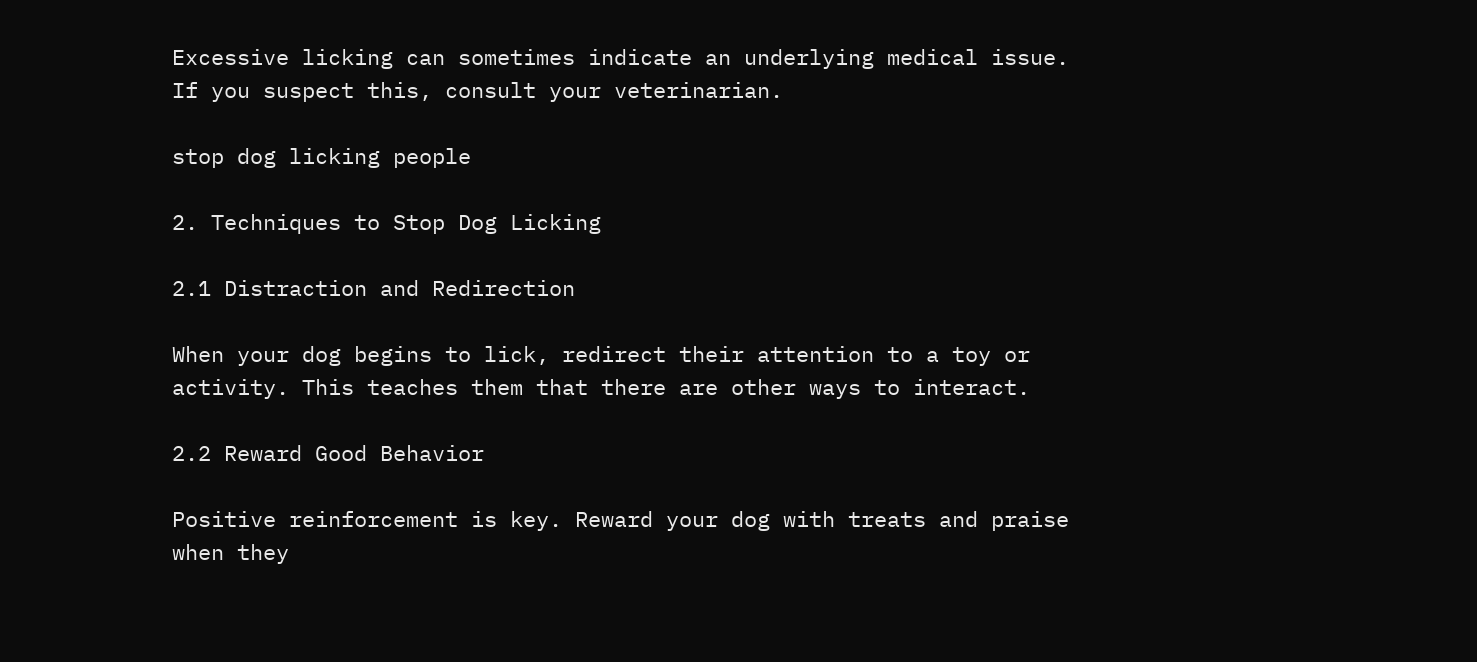Excessive licking can sometimes indicate an underlying medical issue. If you suspect this, consult your veterinarian.

stop dog licking people

2. Techniques to Stop Dog Licking

2.1 Distraction and Redirection

When your dog begins to lick, redirect their attention to a toy or activity. This teaches them that there are other ways to interact.

2.2 Reward Good Behavior

Positive reinforcement is key. Reward your dog with treats and praise when they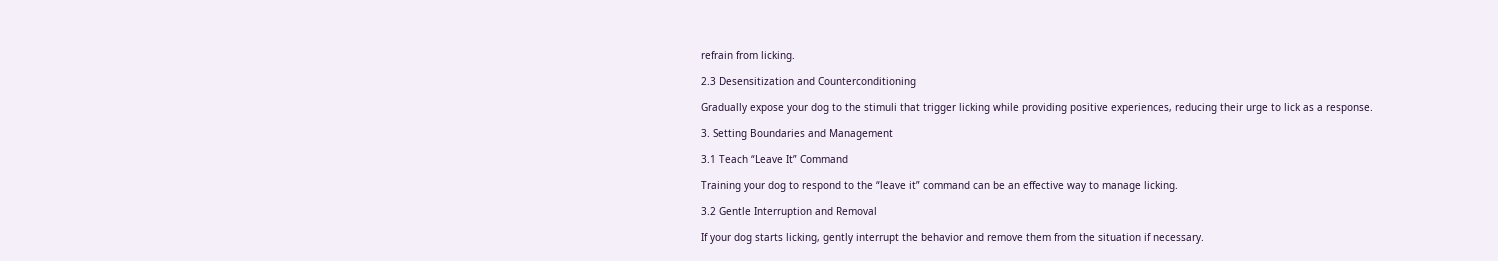refrain from licking.

2.3 Desensitization and Counterconditioning

Gradually expose your dog to the stimuli that trigger licking while providing positive experiences, reducing their urge to lick as a response.

3. Setting Boundaries and Management

3.1 Teach “Leave It” Command

Training your dog to respond to the “leave it” command can be an effective way to manage licking.

3.2 Gentle Interruption and Removal

If your dog starts licking, gently interrupt the behavior and remove them from the situation if necessary.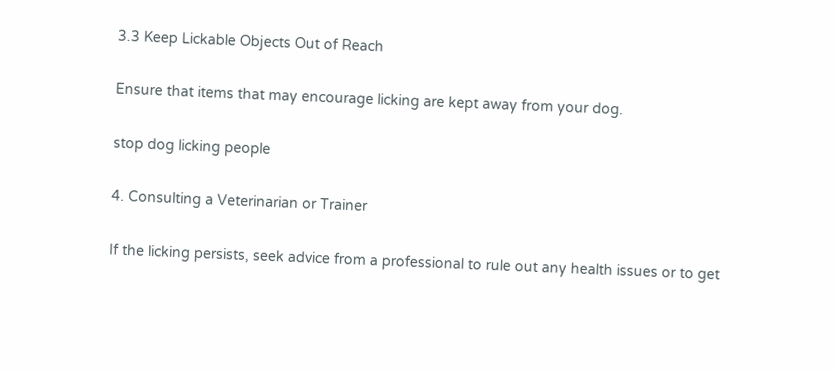3.3 Keep Lickable Objects Out of Reach

Ensure that items that may encourage licking are kept away from your dog.

stop dog licking people

4. Consulting a Veterinarian or Trainer

If the licking persists, seek advice from a professional to rule out any health issues or to get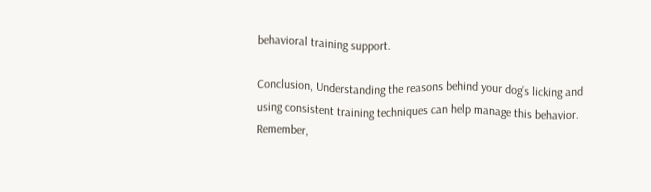behavioral training support.

Conclusion, Understanding the reasons behind your dog’s licking and using consistent training techniques can help manage this behavior. Remember,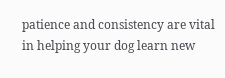patience and consistency are vital in helping your dog learn new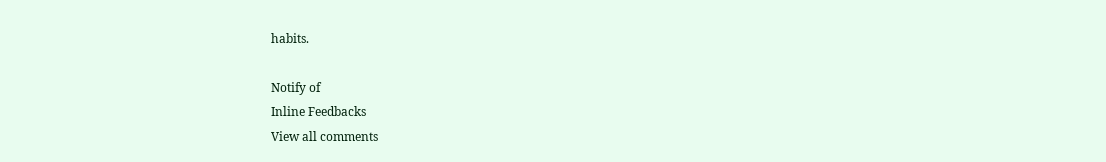habits.

Notify of
Inline Feedbacks
View all comments